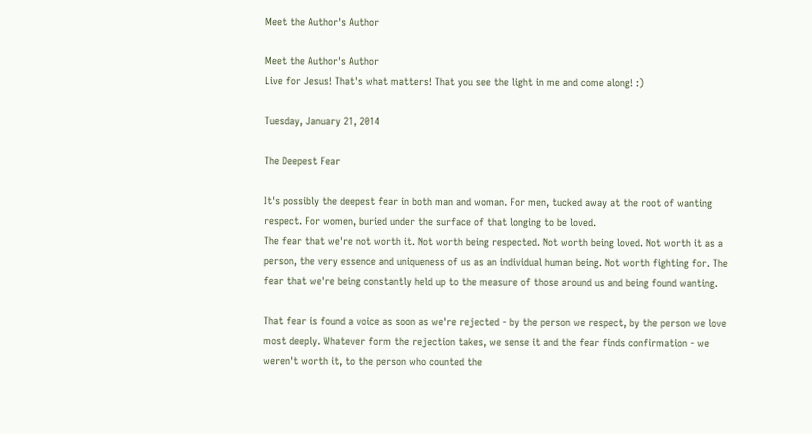Meet the Author's Author

Meet the Author's Author
Live for Jesus! That's what matters! That you see the light in me and come along! :)

Tuesday, January 21, 2014

The Deepest Fear

It's possibly the deepest fear in both man and woman. For men, tucked away at the root of wanting respect. For women, buried under the surface of that longing to be loved.
The fear that we're not worth it. Not worth being respected. Not worth being loved. Not worth it as a person, the very essence and uniqueness of us as an individual human being. Not worth fighting for. The fear that we're being constantly held up to the measure of those around us and being found wanting.

That fear is found a voice as soon as we're rejected - by the person we respect, by the person we love most deeply. Whatever form the rejection takes, we sense it and the fear finds confirmation - we weren't worth it, to the person who counted the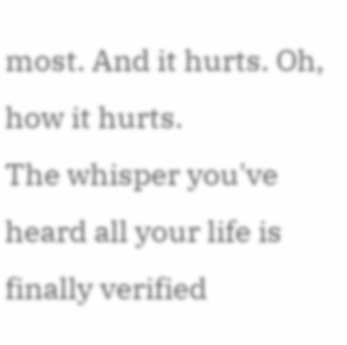most. And it hurts. Oh, how it hurts.
The whisper you've heard all your life is finally verified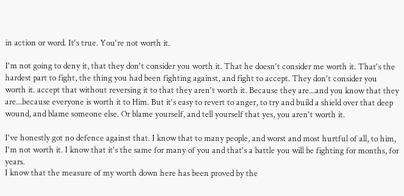in action or word. It's true. You're not worth it.

I'm not going to deny it, that they don't consider you worth it. That he doesn't consider me worth it. That's the hardest part to fight, the thing you had been fighting against, and fight to accept. They don't consider you worth it. accept that without reversing it to that they aren't worth it. Because they are...and you know that they are...because everyone is worth it to Him. But it's easy to revert to anger, to try and build a shield over that deep wound, and blame someone else. Or blame yourself, and tell yourself that yes, you aren't worth it.

I've honestly got no defence against that. I know that to many people, and worst and most hurtful of all, to him, I'm not worth it. I know that it's the same for many of you and that's a battle you will be fighting for months, for years.
I know that the measure of my worth down here has been proved by the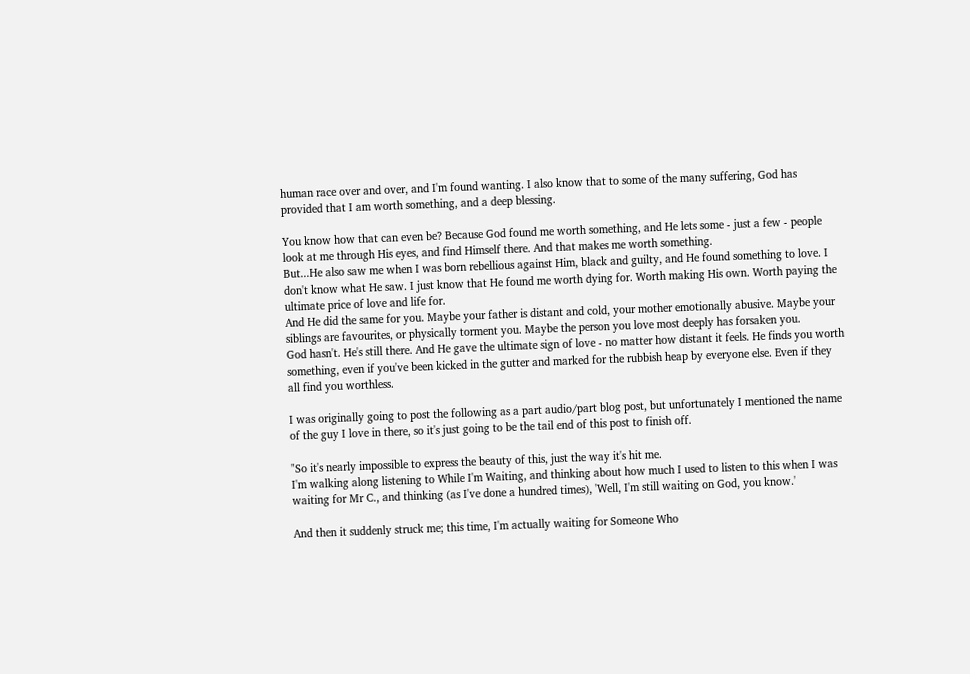human race over and over, and I'm found wanting. I also know that to some of the many suffering, God has provided that I am worth something, and a deep blessing.

You know how that can even be? Because God found me worth something, and He lets some - just a few - people look at me through His eyes, and find Himself there. And that makes me worth something.
But...He also saw me when I was born rebellious against Him, black and guilty, and He found something to love. I don't know what He saw. I just know that He found me worth dying for. Worth making His own. Worth paying the ultimate price of love and life for.
And He did the same for you. Maybe your father is distant and cold, your mother emotionally abusive. Maybe your siblings are favourites, or physically torment you. Maybe the person you love most deeply has forsaken you.
God hasn't. He's still there. And He gave the ultimate sign of love - no matter how distant it feels. He finds you worth something, even if you've been kicked in the gutter and marked for the rubbish heap by everyone else. Even if they all find you worthless.

I was originally going to post the following as a part audio/part blog post, but unfortunately I mentioned the name of the guy I love in there, so it's just going to be the tail end of this post to finish off.

"So it's nearly impossible to express the beauty of this, just the way it's hit me.
I'm walking along listening to While I'm Waiting, and thinking about how much I used to listen to this when I was waiting for Mr C., and thinking (as I've done a hundred times), 'Well, I'm still waiting on God, you know.'

And then it suddenly struck me; this time, I'm actually waiting for Someone Who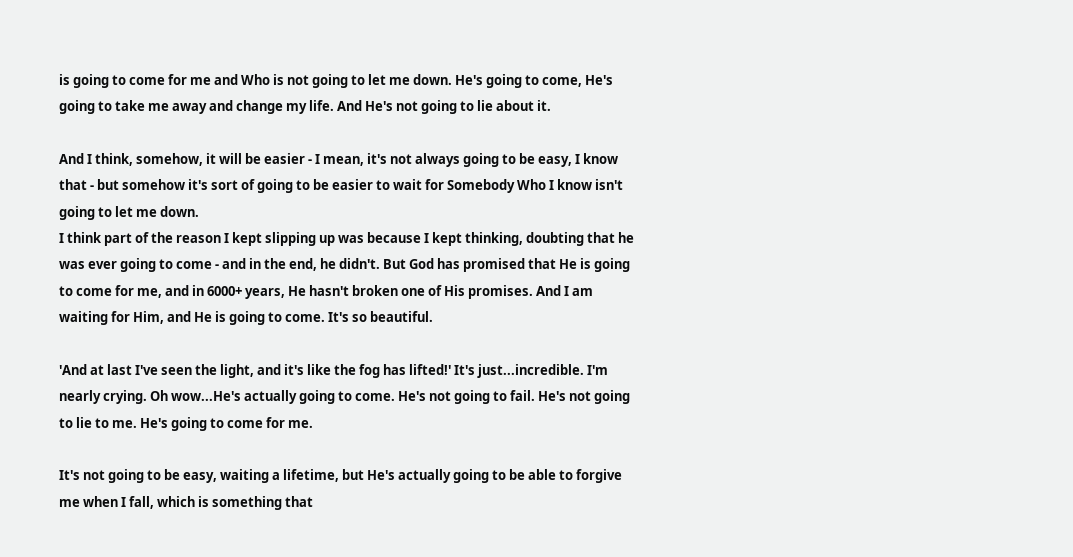is going to come for me and Who is not going to let me down. He's going to come, He's going to take me away and change my life. And He's not going to lie about it.

And I think, somehow, it will be easier - I mean, it's not always going to be easy, I know that - but somehow it's sort of going to be easier to wait for Somebody Who I know isn't going to let me down.
I think part of the reason I kept slipping up was because I kept thinking, doubting that he was ever going to come - and in the end, he didn't. But God has promised that He is going to come for me, and in 6000+ years, He hasn't broken one of His promises. And I am waiting for Him, and He is going to come. It's so beautiful.

'And at last I've seen the light, and it's like the fog has lifted!' It's just...incredible. I'm nearly crying. Oh wow...He's actually going to come. He's not going to fail. He's not going to lie to me. He's going to come for me.

It's not going to be easy, waiting a lifetime, but He's actually going to be able to forgive me when I fall, which is something that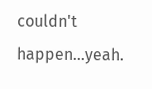couldn't happen...yeah.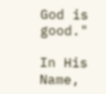God is good."

In His Name,